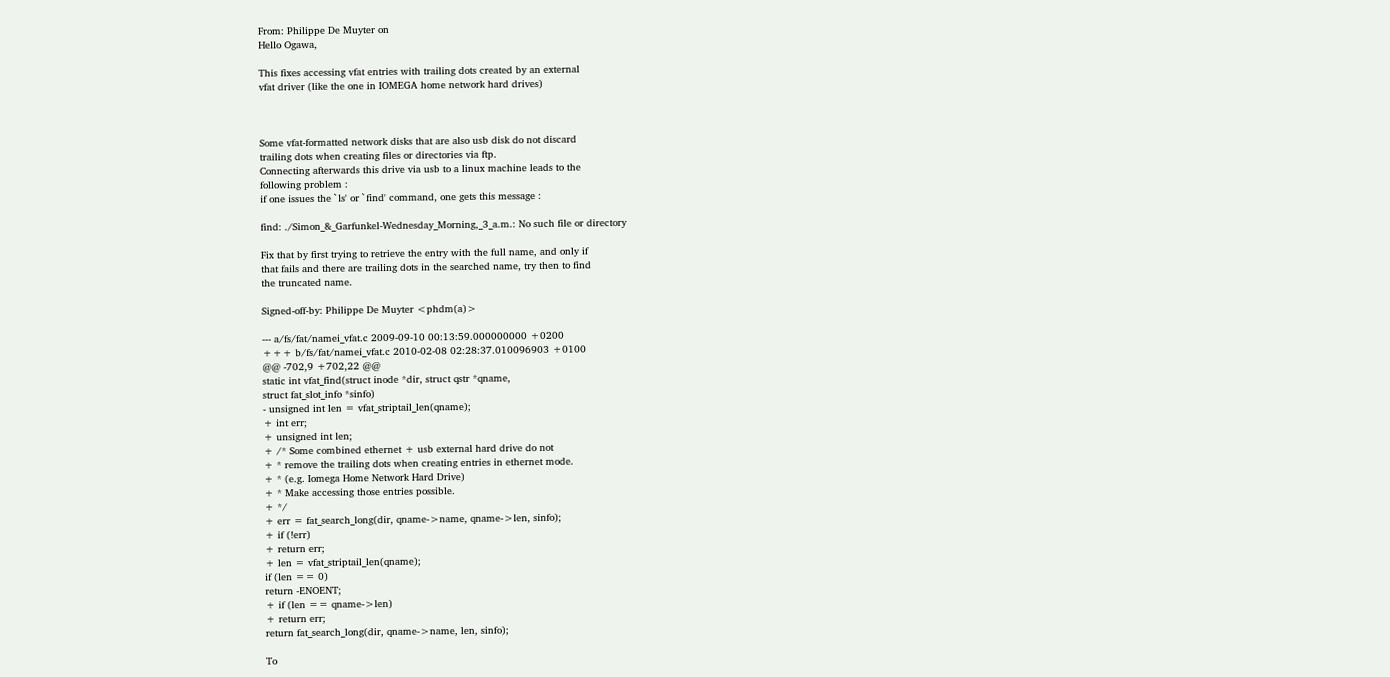From: Philippe De Muyter on
Hello Ogawa,

This fixes accessing vfat entries with trailing dots created by an external
vfat driver (like the one in IOMEGA home network hard drives)



Some vfat-formatted network disks that are also usb disk do not discard
trailing dots when creating files or directories via ftp.
Connecting afterwards this drive via usb to a linux machine leads to the
following problem :
if one issues the `ls' or `find' command, one gets this message :

find: ./Simon_&_Garfunkel-Wednesday_Morning,_3_a.m.: No such file or directory

Fix that by first trying to retrieve the entry with the full name, and only if
that fails and there are trailing dots in the searched name, try then to find
the truncated name.

Signed-off-by: Philippe De Muyter <phdm(a)>

--- a/fs/fat/namei_vfat.c 2009-09-10 00:13:59.000000000 +0200
+++ b/fs/fat/namei_vfat.c 2010-02-08 02:28:37.010096903 +0100
@@ -702,9 +702,22 @@
static int vfat_find(struct inode *dir, struct qstr *qname,
struct fat_slot_info *sinfo)
- unsigned int len = vfat_striptail_len(qname);
+ int err;
+ unsigned int len;
+ /* Some combined ethernet + usb external hard drive do not
+ * remove the trailing dots when creating entries in ethernet mode.
+ * (e.g. Iomega Home Network Hard Drive)
+ * Make accessing those entries possible.
+ */
+ err = fat_search_long(dir, qname->name, qname->len, sinfo);
+ if (!err)
+ return err;
+ len = vfat_striptail_len(qname);
if (len == 0)
return -ENOENT;
+ if (len == qname->len)
+ return err;
return fat_search_long(dir, qname->name, len, sinfo);

To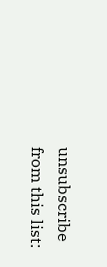unsubscribe from this list: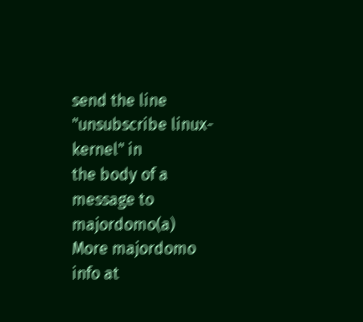send the line "unsubscribe linux-kernel" in
the body of a message to majordomo(a)
More majordomo info at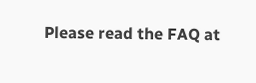Please read the FAQ at